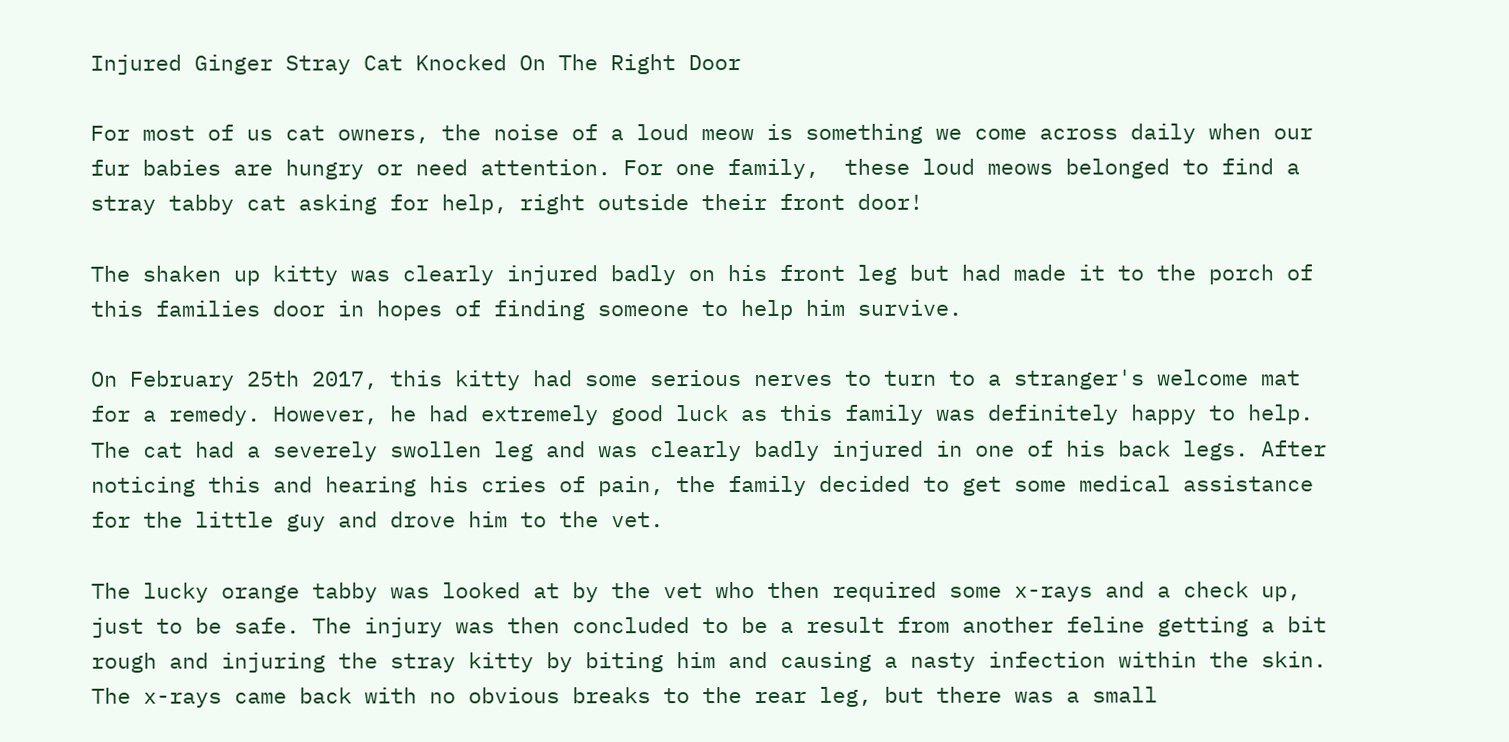Injured Ginger Stray Cat Knocked On The Right Door

For most of us cat owners, the noise of a loud meow is something we come across daily when our fur babies are hungry or need attention. For one family,  these loud meows belonged to find a stray tabby cat asking for help, right outside their front door!

The shaken up kitty was clearly injured badly on his front leg but had made it to the porch of this families door in hopes of finding someone to help him survive.

On February 25th 2017, this kitty had some serious nerves to turn to a stranger's welcome mat for a remedy. However, he had extremely good luck as this family was definitely happy to help. The cat had a severely swollen leg and was clearly badly injured in one of his back legs. After noticing this and hearing his cries of pain, the family decided to get some medical assistance for the little guy and drove him to the vet.

The lucky orange tabby was looked at by the vet who then required some x-rays and a check up, just to be safe. The injury was then concluded to be a result from another feline getting a bit rough and injuring the stray kitty by biting him and causing a nasty infection within the skin. The x-rays came back with no obvious breaks to the rear leg, but there was a small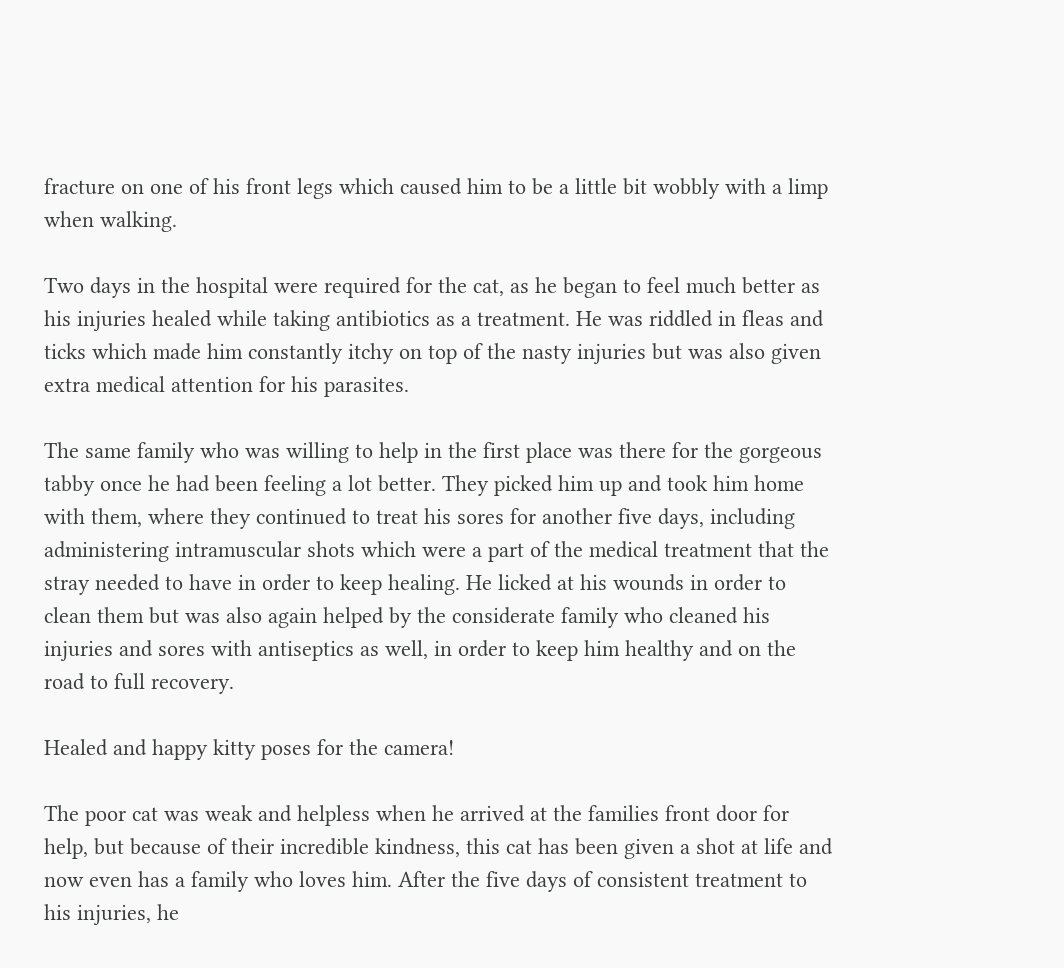fracture on one of his front legs which caused him to be a little bit wobbly with a limp when walking.

Two days in the hospital were required for the cat, as he began to feel much better as his injuries healed while taking antibiotics as a treatment. He was riddled in fleas and ticks which made him constantly itchy on top of the nasty injuries but was also given extra medical attention for his parasites.

The same family who was willing to help in the first place was there for the gorgeous tabby once he had been feeling a lot better. They picked him up and took him home with them, where they continued to treat his sores for another five days, including administering intramuscular shots which were a part of the medical treatment that the stray needed to have in order to keep healing. He licked at his wounds in order to clean them but was also again helped by the considerate family who cleaned his injuries and sores with antiseptics as well, in order to keep him healthy and on the road to full recovery.

Healed and happy kitty poses for the camera!

The poor cat was weak and helpless when he arrived at the families front door for help, but because of their incredible kindness, this cat has been given a shot at life and now even has a family who loves him. After the five days of consistent treatment to his injuries, he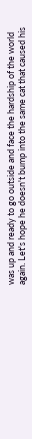was up and ready to go outside and face the hardship of the world again. Let's hope he doesn't bump into the same cat that caused his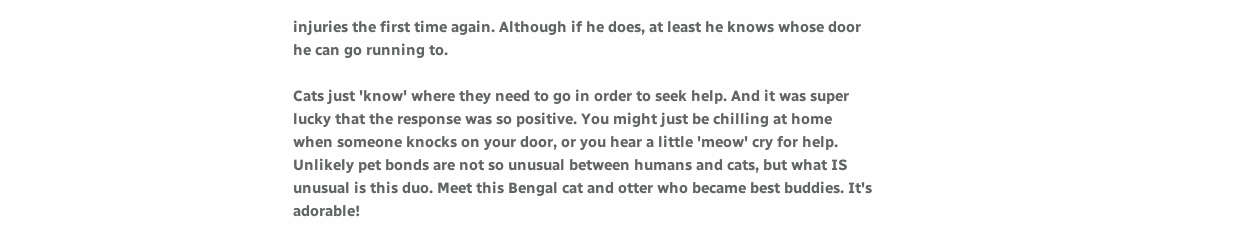injuries the first time again. Although if he does, at least he knows whose door he can go running to.

Cats just 'know' where they need to go in order to seek help. And it was super lucky that the response was so positive. You might just be chilling at home when someone knocks on your door, or you hear a little 'meow' cry for help. Unlikely pet bonds are not so unusual between humans and cats, but what IS unusual is this duo. Meet this Bengal cat and otter who became best buddies. It's adorable!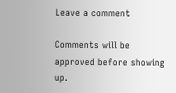Leave a comment

Comments will be approved before showing up.